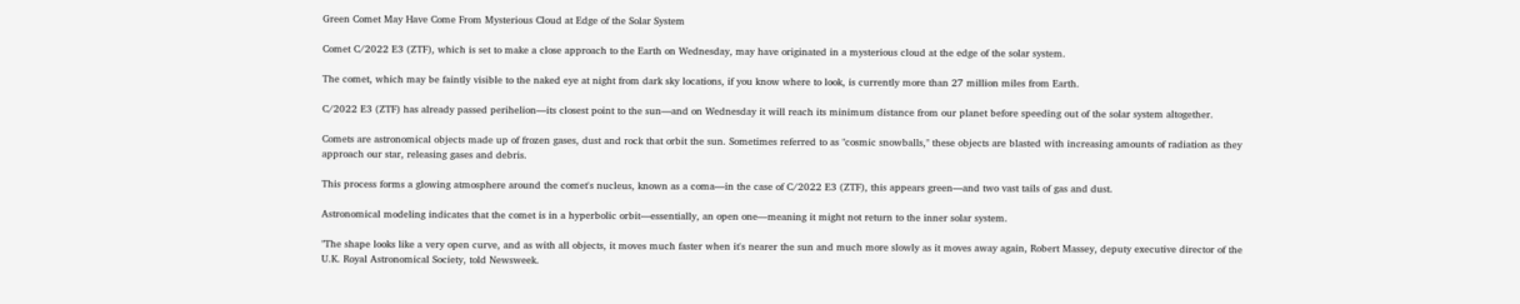Green Comet May Have Come From Mysterious Cloud at Edge of the Solar System

Comet C/2022 E3 (ZTF), which is set to make a close approach to the Earth on Wednesday, may have originated in a mysterious cloud at the edge of the solar system.

The comet, which may be faintly visible to the naked eye at night from dark sky locations, if you know where to look, is currently more than 27 million miles from Earth.

C/2022 E3 (ZTF) has already passed perihelion—its closest point to the sun—and on Wednesday it will reach its minimum distance from our planet before speeding out of the solar system altogether.

Comets are astronomical objects made up of frozen gases, dust and rock that orbit the sun. Sometimes referred to as "cosmic snowballs," these objects are blasted with increasing amounts of radiation as they approach our star, releasing gases and debris.

This process forms a glowing atmosphere around the comet's nucleus, known as a coma—in the case of C/2022 E3 (ZTF), this appears green—and two vast tails of gas and dust.

Astronomical modeling indicates that the comet is in a hyperbolic orbit—essentially, an open one—meaning it might not return to the inner solar system.

"The shape looks like a very open curve, and as with all objects, it moves much faster when it's nearer the sun and much more slowly as it moves away again, Robert Massey, deputy executive director of the U.K. Royal Astronomical Society, told Newsweek.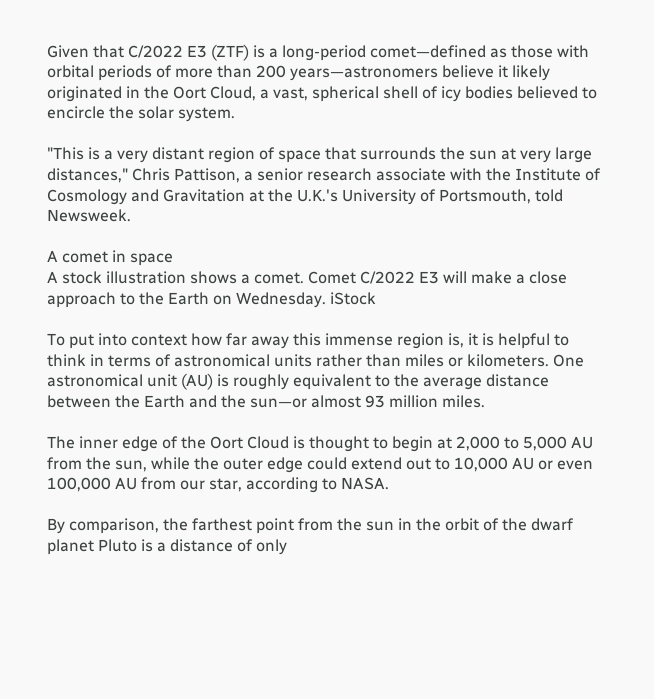Given that C/2022 E3 (ZTF) is a long-period comet—defined as those with orbital periods of more than 200 years—astronomers believe it likely originated in the Oort Cloud, a vast, spherical shell of icy bodies believed to encircle the solar system.

"This is a very distant region of space that surrounds the sun at very large distances," Chris Pattison, a senior research associate with the Institute of Cosmology and Gravitation at the U.K.'s University of Portsmouth, told Newsweek.

A comet in space
A stock illustration shows a comet. Comet C/2022 E3 will make a close approach to the Earth on Wednesday. iStock

To put into context how far away this immense region is, it is helpful to think in terms of astronomical units rather than miles or kilometers. One astronomical unit (AU) is roughly equivalent to the average distance between the Earth and the sun—or almost 93 million miles.

The inner edge of the Oort Cloud is thought to begin at 2,000 to 5,000 AU from the sun, while the outer edge could extend out to 10,000 AU or even 100,000 AU from our star, according to NASA.

By comparison, the farthest point from the sun in the orbit of the dwarf planet Pluto is a distance of only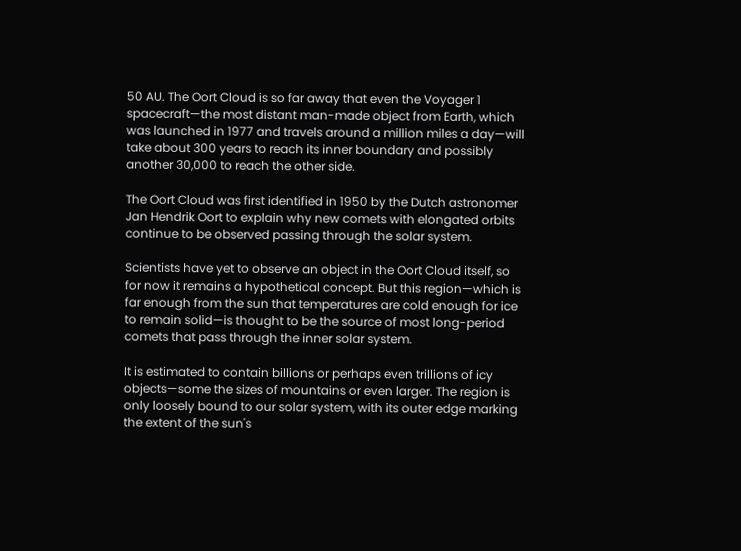50 AU. The Oort Cloud is so far away that even the Voyager 1 spacecraft—the most distant man-made object from Earth, which was launched in 1977 and travels around a million miles a day—will take about 300 years to reach its inner boundary and possibly another 30,000 to reach the other side.

The Oort Cloud was first identified in 1950 by the Dutch astronomer Jan Hendrik Oort to explain why new comets with elongated orbits continue to be observed passing through the solar system.

Scientists have yet to observe an object in the Oort Cloud itself, so for now it remains a hypothetical concept. But this region—which is far enough from the sun that temperatures are cold enough for ice to remain solid—is thought to be the source of most long-period comets that pass through the inner solar system.

It is estimated to contain billions or perhaps even trillions of icy objects—some the sizes of mountains or even larger. The region is only loosely bound to our solar system, with its outer edge marking the extent of the sun's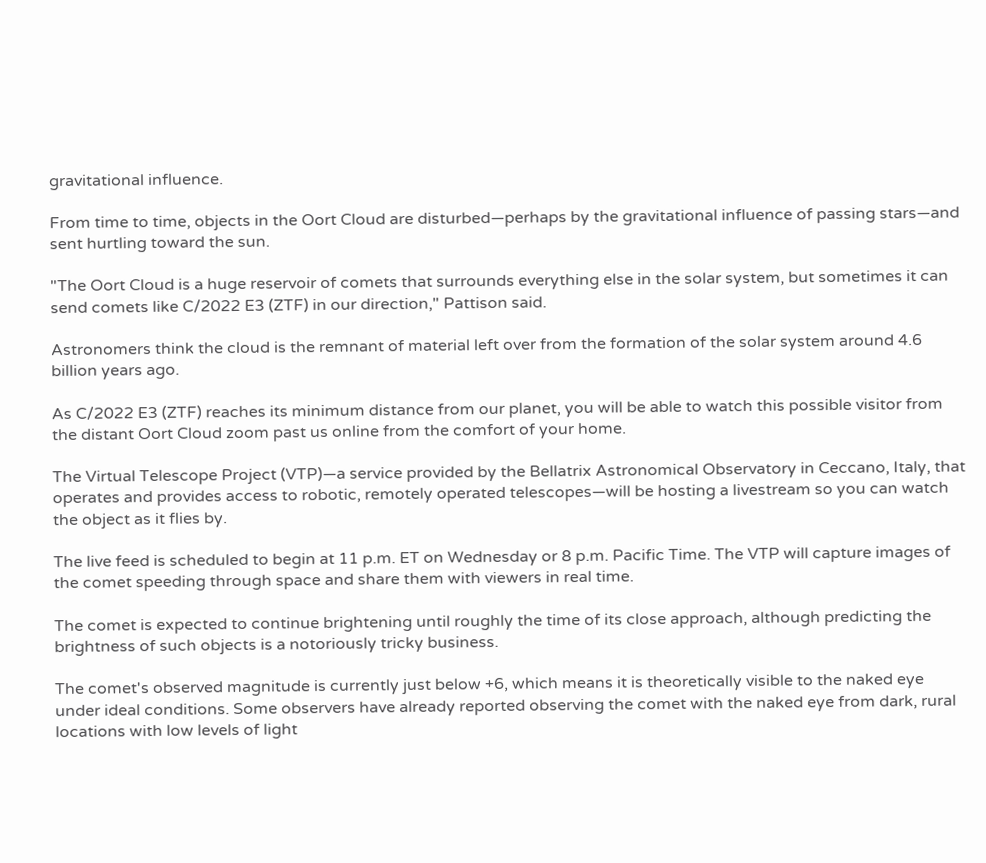gravitational influence.

From time to time, objects in the Oort Cloud are disturbed—perhaps by the gravitational influence of passing stars—and sent hurtling toward the sun.

"The Oort Cloud is a huge reservoir of comets that surrounds everything else in the solar system, but sometimes it can send comets like C/2022 E3 (ZTF) in our direction," Pattison said.

Astronomers think the cloud is the remnant of material left over from the formation of the solar system around 4.6 billion years ago.

As C/2022 E3 (ZTF) reaches its minimum distance from our planet, you will be able to watch this possible visitor from the distant Oort Cloud zoom past us online from the comfort of your home.

The Virtual Telescope Project (VTP)—a service provided by the Bellatrix Astronomical Observatory in Ceccano, Italy, that operates and provides access to robotic, remotely operated telescopes—will be hosting a livestream so you can watch the object as it flies by.

The live feed is scheduled to begin at 11 p.m. ET on Wednesday or 8 p.m. Pacific Time. The VTP will capture images of the comet speeding through space and share them with viewers in real time.

The comet is expected to continue brightening until roughly the time of its close approach, although predicting the brightness of such objects is a notoriously tricky business.

The comet's observed magnitude is currently just below +6, which means it is theoretically visible to the naked eye under ideal conditions. Some observers have already reported observing the comet with the naked eye from dark, rural locations with low levels of light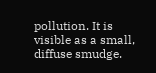pollution. It is visible as a small, diffuse smudge.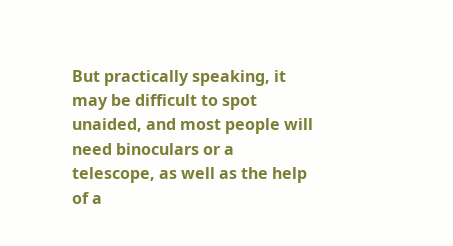But practically speaking, it may be difficult to spot unaided, and most people will need binoculars or a telescope, as well as the help of a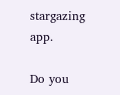stargazing app.

Do you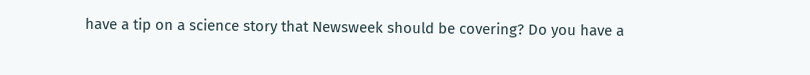have a tip on a science story that Newsweek should be covering? Do you have a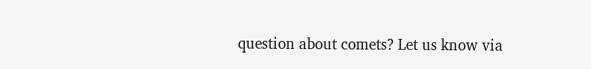question about comets? Let us know via